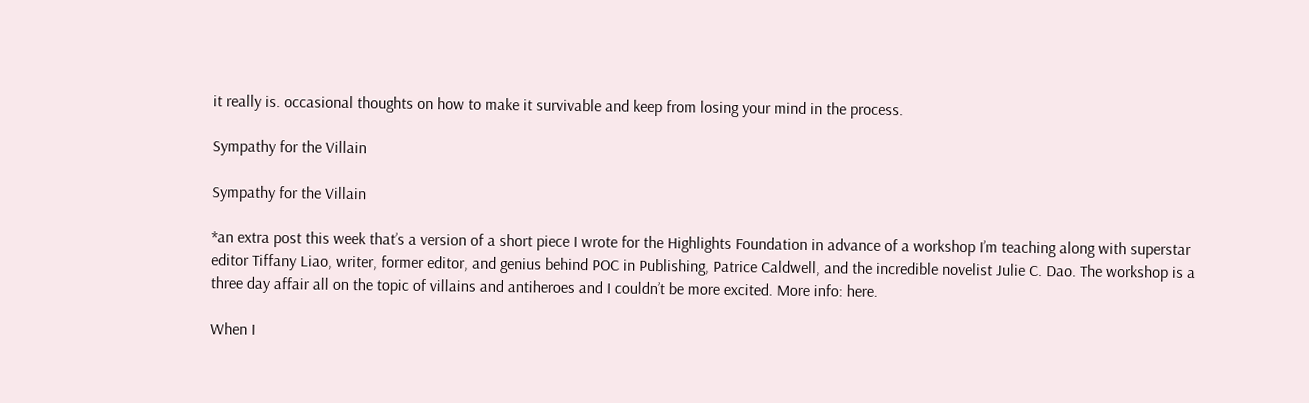it really is. occasional thoughts on how to make it survivable and keep from losing your mind in the process.

Sympathy for the Villain

Sympathy for the Villain

*an extra post this week that’s a version of a short piece I wrote for the Highlights Foundation in advance of a workshop I’m teaching along with superstar editor Tiffany Liao, writer, former editor, and genius behind POC in Publishing, Patrice Caldwell, and the incredible novelist Julie C. Dao. The workshop is a three day affair all on the topic of villains and antiheroes and I couldn’t be more excited. More info: here.

When I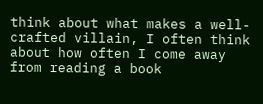think about what makes a well-crafted villain, I often think about how often I come away from reading a book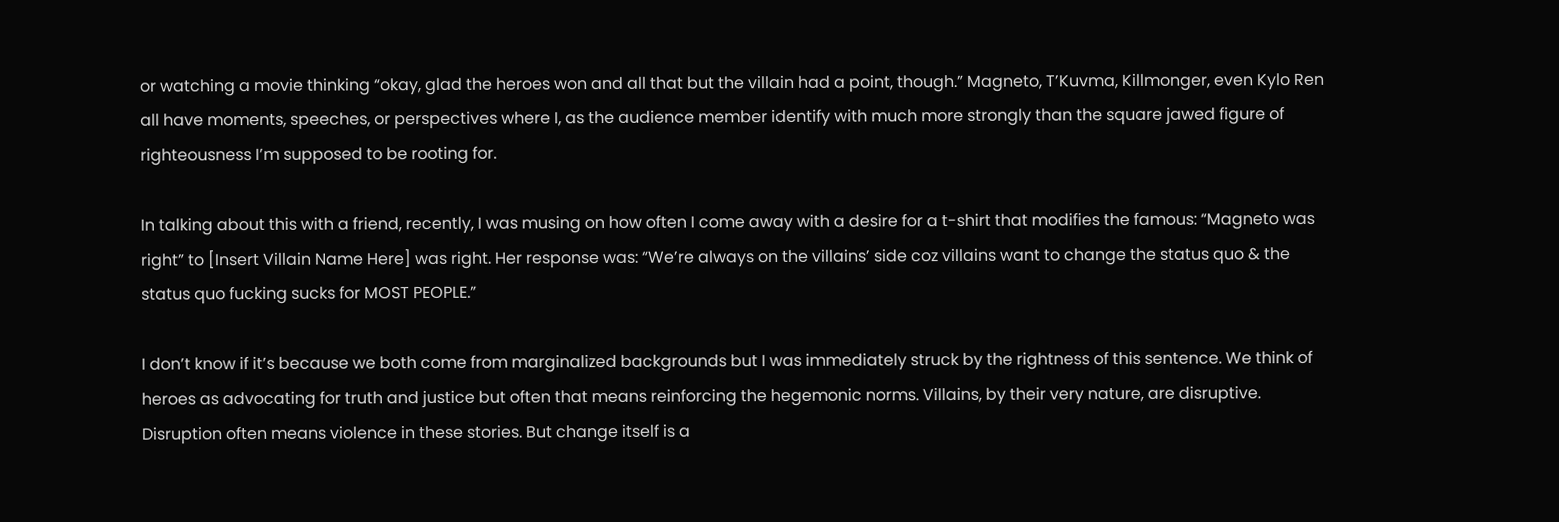or watching a movie thinking “okay, glad the heroes won and all that but the villain had a point, though.” Magneto, T’Kuvma, Killmonger, even Kylo Ren all have moments, speeches, or perspectives where I, as the audience member identify with much more strongly than the square jawed figure of righteousness I’m supposed to be rooting for.

In talking about this with a friend, recently, I was musing on how often I come away with a desire for a t-shirt that modifies the famous: “Magneto was right” to [Insert Villain Name Here] was right. Her response was: “We’re always on the villains’ side coz villains want to change the status quo & the status quo fucking sucks for MOST PEOPLE.”

I don’t know if it’s because we both come from marginalized backgrounds but I was immediately struck by the rightness of this sentence. We think of heroes as advocating for truth and justice but often that means reinforcing the hegemonic norms. Villains, by their very nature, are disruptive. Disruption often means violence in these stories. But change itself is a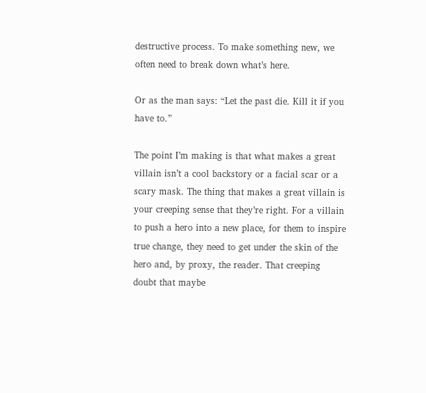destructive process. To make something new, we often need to break down what’s here.

Or as the man says: “Let the past die. Kill it if you have to.”

The point I’m making is that what makes a great villain isn’t a cool backstory or a facial scar or a scary mask. The thing that makes a great villain is your creeping sense that they’re right. For a villain to push a hero into a new place, for them to inspire true change, they need to get under the skin of the hero and, by proxy, the reader. That creeping doubt that maybe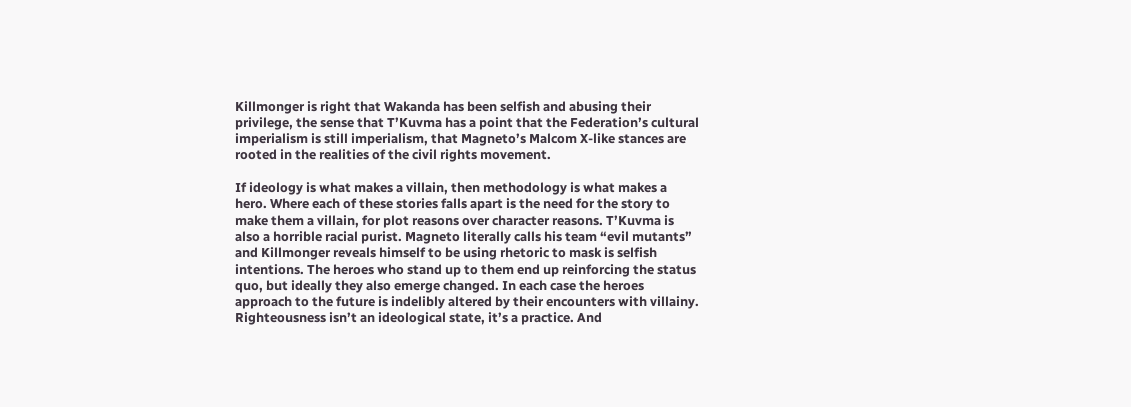Killmonger is right that Wakanda has been selfish and abusing their privilege, the sense that T’Kuvma has a point that the Federation’s cultural imperialism is still imperialism, that Magneto’s Malcom X-like stances are rooted in the realities of the civil rights movement.

If ideology is what makes a villain, then methodology is what makes a hero. Where each of these stories falls apart is the need for the story to make them a villain, for plot reasons over character reasons. T’Kuvma is also a horrible racial purist. Magneto literally calls his team “evil mutants” and Killmonger reveals himself to be using rhetoric to mask is selfish intentions. The heroes who stand up to them end up reinforcing the status quo, but ideally they also emerge changed. In each case the heroes approach to the future is indelibly altered by their encounters with villainy. Righteousness isn’t an ideological state, it’s a practice. And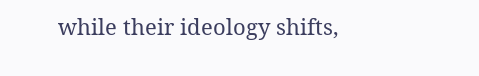while their ideology shifts,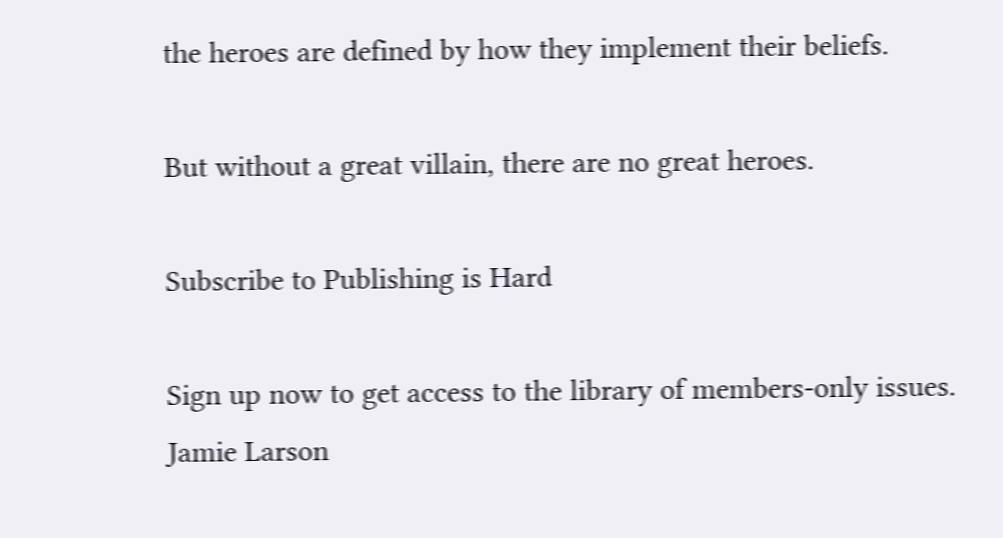the heroes are defined by how they implement their beliefs.

But without a great villain, there are no great heroes.

Subscribe to Publishing is Hard

Sign up now to get access to the library of members-only issues.
Jamie Larson